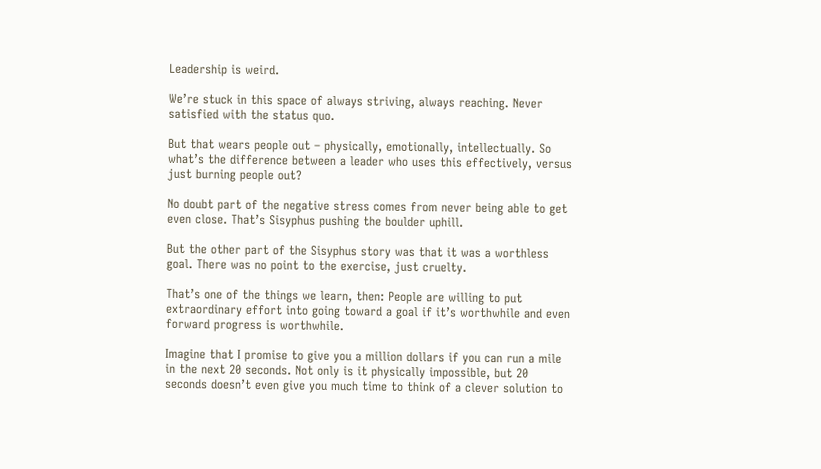Leadership is weird.

We’re stuck in this space of always striving, always reaching. Never satisfied with the status quo.

But that wears people out – physically, emotionally, intellectually. So what’s the difference between a leader who uses this effectively, versus just burning people out?

No doubt part of the negative stress comes from never being able to get even close. That’s Sisyphus pushing the boulder uphill.

But the other part of the Sisyphus story was that it was a worthless goal. There was no point to the exercise, just cruelty.

That’s one of the things we learn, then: People are willing to put extraordinary effort into going toward a goal if it’s worthwhile and even forward progress is worthwhile.

Imagine that I promise to give you a million dollars if you can run a mile in the next 20 seconds. Not only is it physically impossible, but 20 seconds doesn’t even give you much time to think of a clever solution to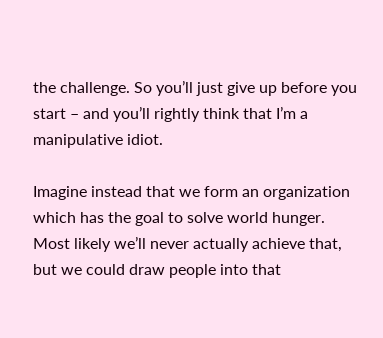the challenge. So you’ll just give up before you start – and you’ll rightly think that I’m a manipulative idiot.

Imagine instead that we form an organization which has the goal to solve world hunger. Most likely we’ll never actually achieve that, but we could draw people into that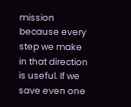mission because every step we make in that direction is useful. If we save even one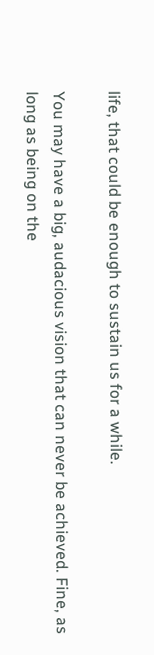life, that could be enough to sustain us for a while.

You may have a big, audacious vision that can never be achieved. Fine, as long as being on the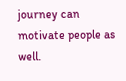journey can motivate people as well.